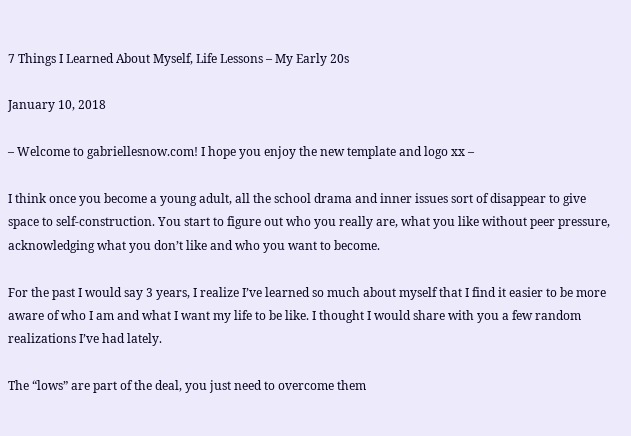7 Things I Learned About Myself, Life Lessons – My Early 20s

January 10, 2018

– Welcome to gabriellesnow.com! I hope you enjoy the new template and logo xx –

I think once you become a young adult, all the school drama and inner issues sort of disappear to give space to self-construction. You start to figure out who you really are, what you like without peer pressure, acknowledging what you don’t like and who you want to become.

For the past I would say 3 years, I realize I’ve learned so much about myself that I find it easier to be more aware of who I am and what I want my life to be like. I thought I would share with you a few random realizations I’ve had lately.

The “lows” are part of the deal, you just need to overcome them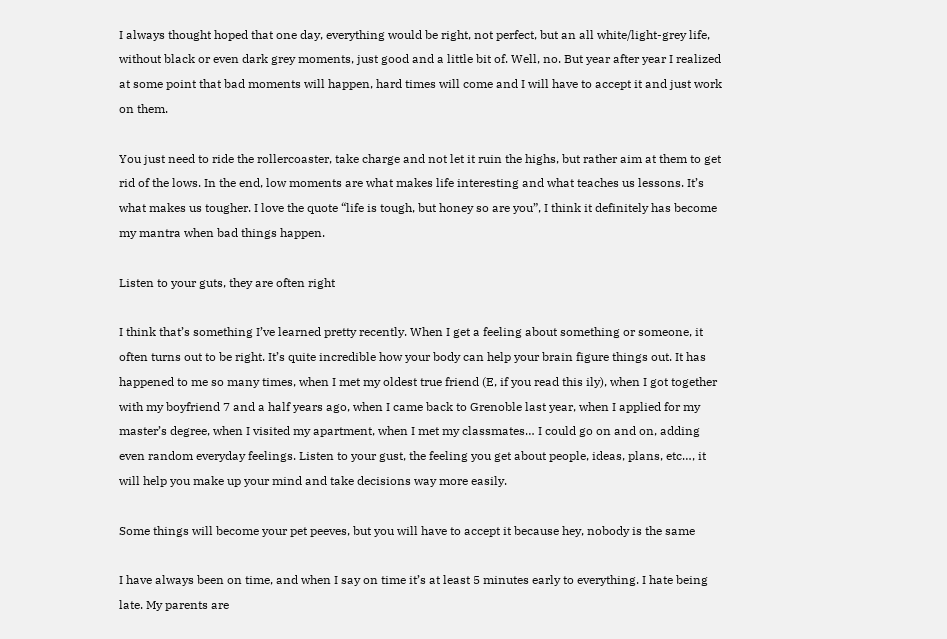I always thought hoped that one day, everything would be right, not perfect, but an all white/light-grey life, without black or even dark grey moments, just good and a little bit of. Well, no. But year after year I realized at some point that bad moments will happen, hard times will come and I will have to accept it and just work on them.

You just need to ride the rollercoaster, take charge and not let it ruin the highs, but rather aim at them to get rid of the lows. In the end, low moments are what makes life interesting and what teaches us lessons. It’s what makes us tougher. I love the quote “life is tough, but honey so are you”, I think it definitely has become my mantra when bad things happen.

Listen to your guts, they are often right

I think that’s something I’ve learned pretty recently. When I get a feeling about something or someone, it often turns out to be right. It’s quite incredible how your body can help your brain figure things out. It has happened to me so many times, when I met my oldest true friend (E, if you read this ily), when I got together with my boyfriend 7 and a half years ago, when I came back to Grenoble last year, when I applied for my master’s degree, when I visited my apartment, when I met my classmates… I could go on and on, adding even random everyday feelings. Listen to your gust, the feeling you get about people, ideas, plans, etc…, it will help you make up your mind and take decisions way more easily.

Some things will become your pet peeves, but you will have to accept it because hey, nobody is the same

I have always been on time, and when I say on time it’s at least 5 minutes early to everything. I hate being late. My parents are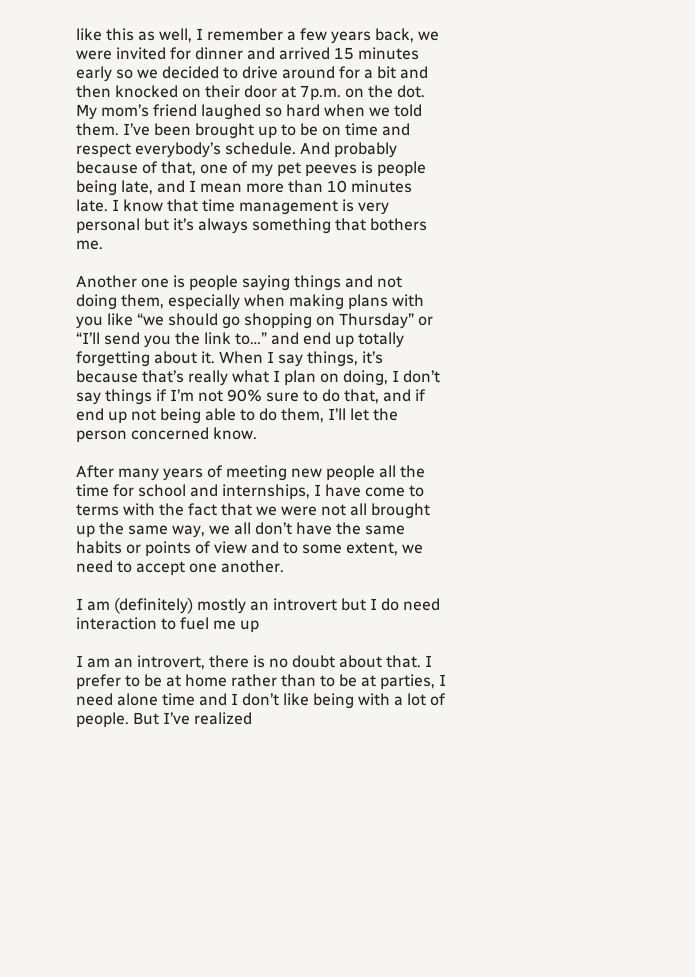like this as well, I remember a few years back, we were invited for dinner and arrived 15 minutes early so we decided to drive around for a bit and then knocked on their door at 7p.m. on the dot. My mom’s friend laughed so hard when we told them. I’ve been brought up to be on time and respect everybody’s schedule. And probably because of that, one of my pet peeves is people being late, and I mean more than 10 minutes late. I know that time management is very personal but it’s always something that bothers me.

Another one is people saying things and not doing them, especially when making plans with you like “we should go shopping on Thursday” or “I’ll send you the link to…” and end up totally forgetting about it. When I say things, it’s because that’s really what I plan on doing, I don’t say things if I’m not 90% sure to do that, and if end up not being able to do them, I’ll let the person concerned know.

After many years of meeting new people all the time for school and internships, I have come to terms with the fact that we were not all brought up the same way, we all don’t have the same habits or points of view and to some extent, we need to accept one another.

I am (definitely) mostly an introvert but I do need interaction to fuel me up

I am an introvert, there is no doubt about that. I prefer to be at home rather than to be at parties, I need alone time and I don’t like being with a lot of people. But I’ve realized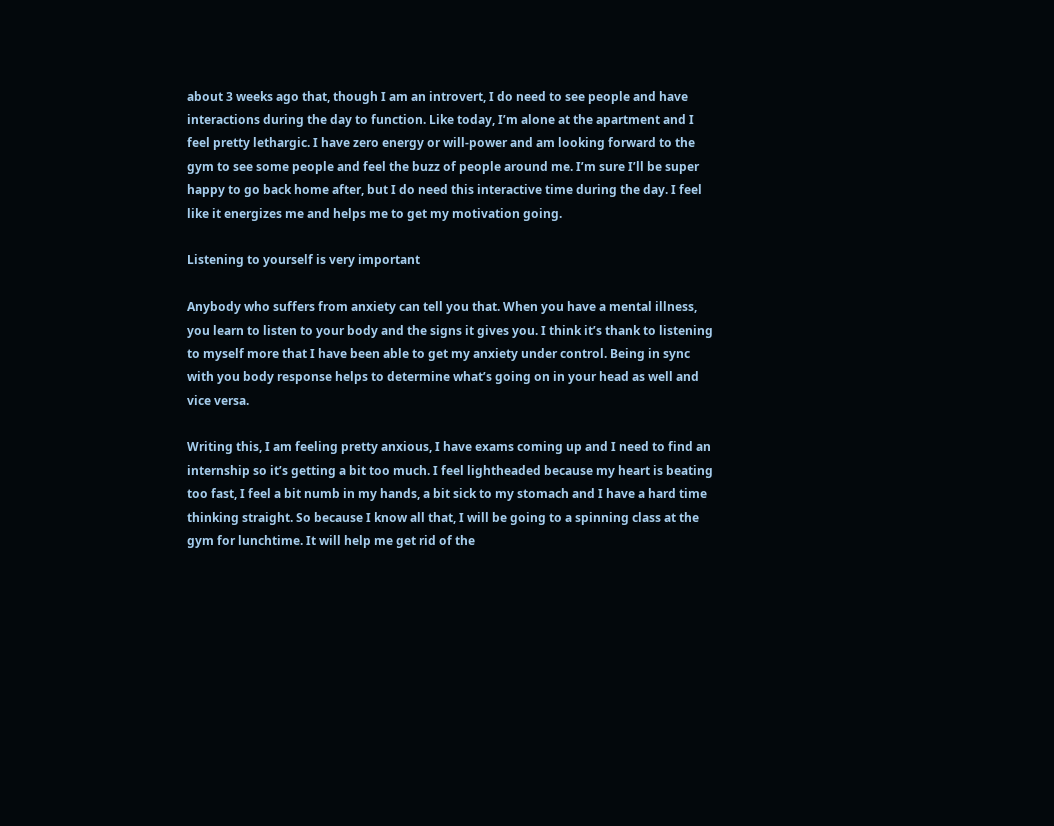about 3 weeks ago that, though I am an introvert, I do need to see people and have interactions during the day to function. Like today, I’m alone at the apartment and I feel pretty lethargic. I have zero energy or will-power and am looking forward to the gym to see some people and feel the buzz of people around me. I’m sure I’ll be super happy to go back home after, but I do need this interactive time during the day. I feel like it energizes me and helps me to get my motivation going.

Listening to yourself is very important

Anybody who suffers from anxiety can tell you that. When you have a mental illness, you learn to listen to your body and the signs it gives you. I think it’s thank to listening to myself more that I have been able to get my anxiety under control. Being in sync with you body response helps to determine what’s going on in your head as well and vice versa.

Writing this, I am feeling pretty anxious, I have exams coming up and I need to find an internship so it’s getting a bit too much. I feel lightheaded because my heart is beating too fast, I feel a bit numb in my hands, a bit sick to my stomach and I have a hard time thinking straight. So because I know all that, I will be going to a spinning class at the gym for lunchtime. It will help me get rid of the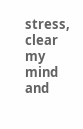stress, clear my mind and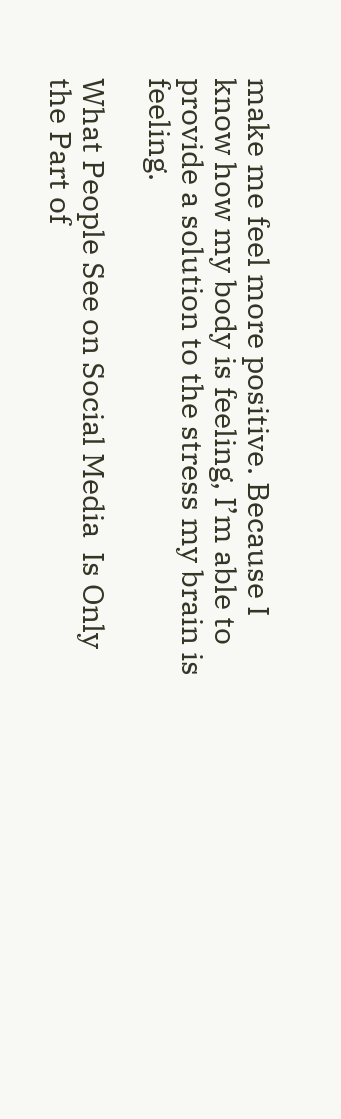make me feel more positive. Because I know how my body is feeling, I’m able to provide a solution to the stress my brain is feeling.

What People See on Social Media  Is Only the Part of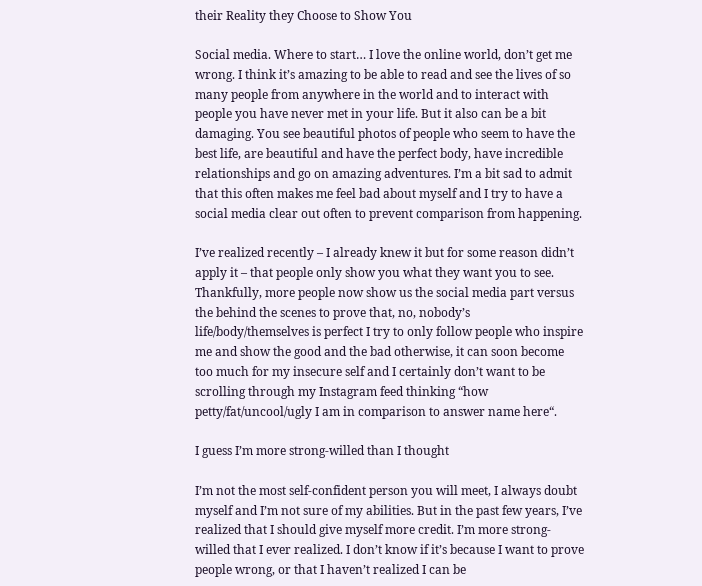their Reality they Choose to Show You

Social media. Where to start… I love the online world, don’t get me wrong. I think it’s amazing to be able to read and see the lives of so many people from anywhere in the world and to interact with people you have never met in your life. But it also can be a bit damaging. You see beautiful photos of people who seem to have the best life, are beautiful and have the perfect body, have incredible relationships and go on amazing adventures. I’m a bit sad to admit that this often makes me feel bad about myself and I try to have a social media clear out often to prevent comparison from happening.

I’ve realized recently – I already knew it but for some reason didn’t apply it – that people only show you what they want you to see. Thankfully, more people now show us the social media part versus the behind the scenes to prove that, no, nobody’s life/body/themselves is perfect I try to only follow people who inspire me and show the good and the bad otherwise, it can soon become too much for my insecure self and I certainly don’t want to be scrolling through my Instagram feed thinking “how petty/fat/uncool/ugly I am in comparison to answer name here“.

I guess I’m more strong-willed than I thought

I’m not the most self-confident person you will meet, I always doubt myself and I’m not sure of my abilities. But in the past few years, I’ve realized that I should give myself more credit. I’m more strong-willed that I ever realized. I don’t know if it’s because I want to prove people wrong, or that I haven’t realized I can be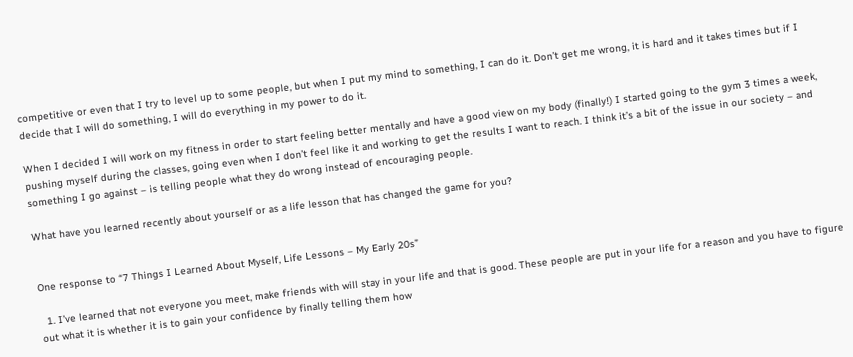competitive or even that I try to level up to some people, but when I put my mind to something, I can do it. Don’t get me wrong, it is hard and it takes times but if I decide that I will do something, I will do everything in my power to do it.

When I decided I will work on my fitness in order to start feeling better mentally and have a good view on my body (finally!) I started going to the gym 3 times a week, pushing myself during the classes, going even when I don’t feel like it and working to get the results I want to reach. I think it’s a bit of the issue in our society – and something I go against – is telling people what they do wrong instead of encouraging people.

What have you learned recently about yourself or as a life lesson that has changed the game for you?


One response to “7 Things I Learned About Myself, Life Lessons – My Early 20s”

  1. I’ve learned that not everyone you meet, make friends with will stay in your life and that is good. These people are put in your life for a reason and you have to figure out what it is whether it is to gain your confidence by finally telling them how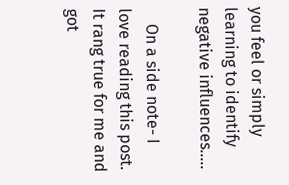you feel or simply learning to identify negative influences…..

    On a side note- I love reading this post. It rang true for me and got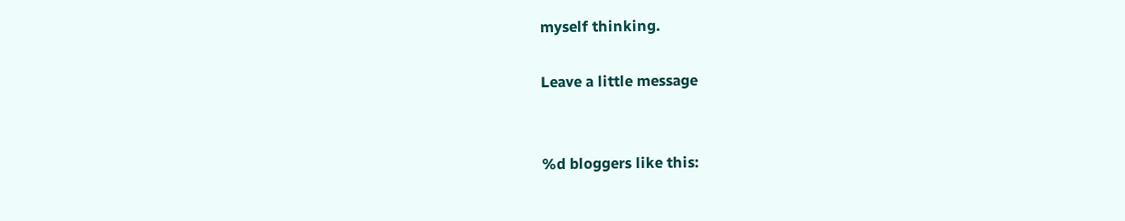myself thinking.

Leave a little message


%d bloggers like this: